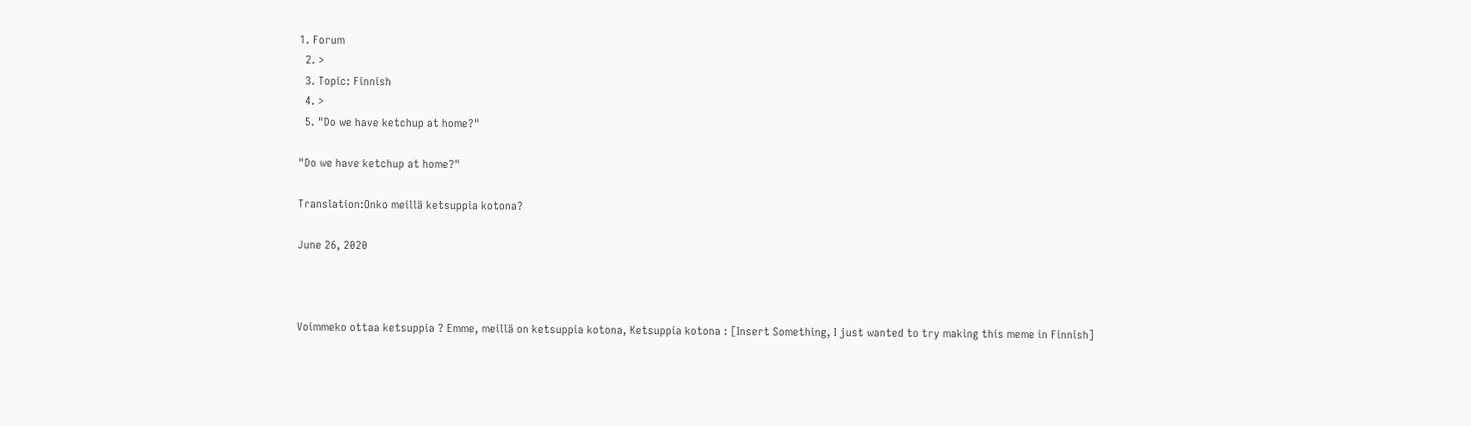1. Forum
  2. >
  3. Topic: Finnish
  4. >
  5. "Do we have ketchup at home?"

"Do we have ketchup at home?"

Translation:Onko meillä ketsuppia kotona?

June 26, 2020



Voimmeko ottaa ketsuppia ? Emme, meillä on ketsuppia kotona, Ketsuppia kotona : [Insert Something, I just wanted to try making this meme in Finnish]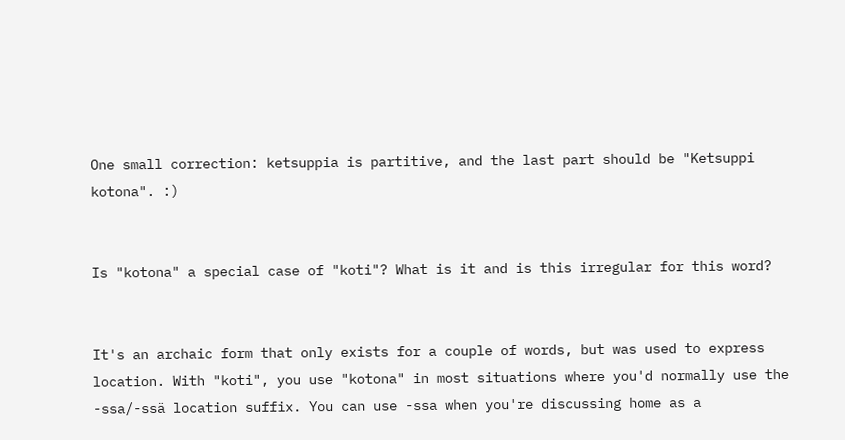One small correction: ketsuppia is partitive, and the last part should be "Ketsuppi kotona". :)


Is "kotona" a special case of "koti"? What is it and is this irregular for this word?


It's an archaic form that only exists for a couple of words, but was used to express location. With "koti", you use "kotona" in most situations where you'd normally use the -ssa/-ssä location suffix. You can use -ssa when you're discussing home as a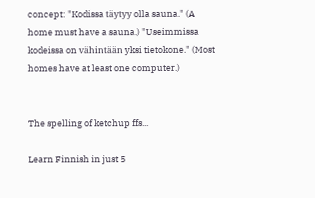concept: "Kodissa täytyy olla sauna." (A home must have a sauna.) "Useimmissa kodeissa on vähintään yksi tietokone." (Most homes have at least one computer.)


The spelling of ketchup ffs...

Learn Finnish in just 5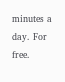minutes a day. For free.